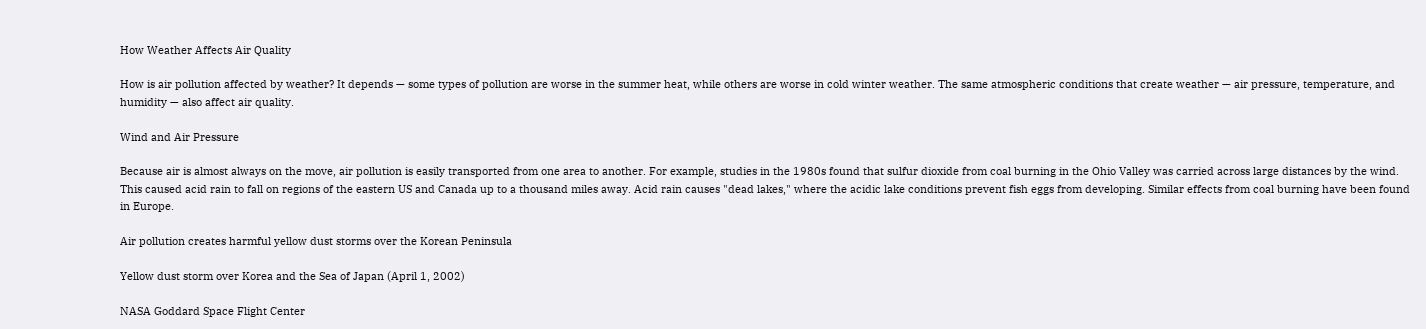How Weather Affects Air Quality

How is air pollution affected by weather? It depends — some types of pollution are worse in the summer heat, while others are worse in cold winter weather. The same atmospheric conditions that create weather — air pressure, temperature, and humidity — also affect air quality.

Wind and Air Pressure

Because air is almost always on the move, air pollution is easily transported from one area to another. For example, studies in the 1980s found that sulfur dioxide from coal burning in the Ohio Valley was carried across large distances by the wind. This caused acid rain to fall on regions of the eastern US and Canada up to a thousand miles away. Acid rain causes "dead lakes," where the acidic lake conditions prevent fish eggs from developing. Similar effects from coal burning have been found in Europe.

Air pollution creates harmful yellow dust storms over the Korean Peninsula

Yellow dust storm over Korea and the Sea of Japan (April 1, 2002)

NASA Goddard Space Flight Center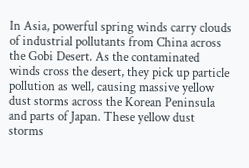In Asia, powerful spring winds carry clouds of industrial pollutants from China across the Gobi Desert. As the contaminated winds cross the desert, they pick up particle pollution as well, causing massive yellow dust storms across the Korean Peninsula and parts of Japan. These yellow dust storms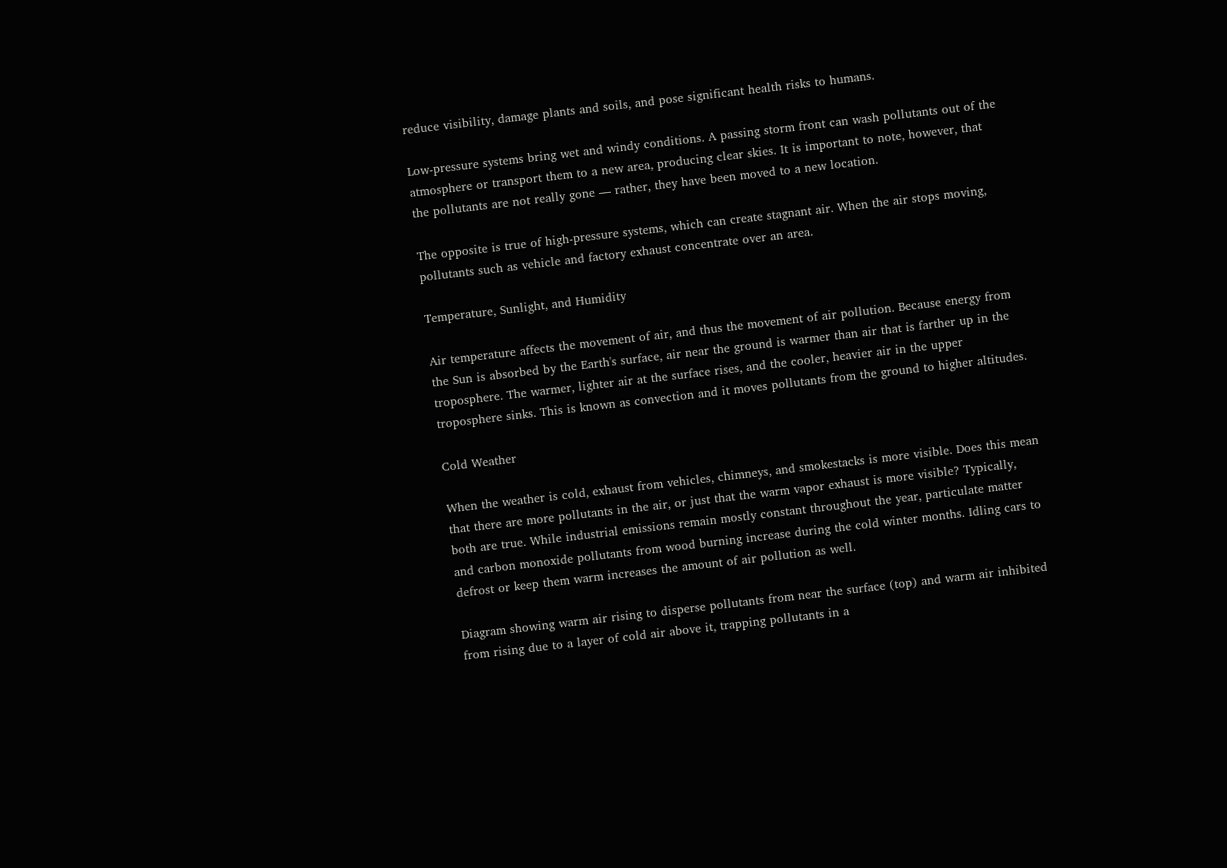reduce visibility, damage plants and soils, and pose significant health risks to humans.

Low-pressure systems bring wet and windy conditions. A passing storm front can wash pollutants out of the atmosphere or transport them to a new area, producing clear skies. It is important to note, however, that the pollutants are not really gone — rather, they have been moved to a new location.

The opposite is true of high-pressure systems, which can create stagnant air. When the air stops moving, pollutants such as vehicle and factory exhaust concentrate over an area.

Temperature, Sunlight, and Humidity

Air temperature affects the movement of air, and thus the movement of air pollution. Because energy from the Sun is absorbed by the Earth's surface, air near the ground is warmer than air that is farther up in the troposphere. The warmer, lighter air at the surface rises, and the cooler, heavier air in the upper troposphere sinks. This is known as convection and it moves pollutants from the ground to higher altitudes.

Cold Weather

When the weather is cold, exhaust from vehicles, chimneys, and smokestacks is more visible. Does this mean that there are more pollutants in the air, or just that the warm vapor exhaust is more visible? Typically, both are true. While industrial emissions remain mostly constant throughout the year, particulate matter and carbon monoxide pollutants from wood burning increase during the cold winter months. Idling cars to defrost or keep them warm increases the amount of air pollution as well.

Diagram showing warm air rising to disperse pollutants from near the surface (top) and warm air inhibited from rising due to a layer of cold air above it, trapping pollutants in a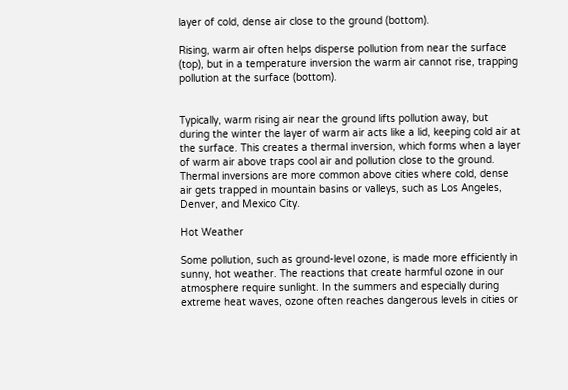layer of cold, dense air close to the ground (bottom).

Rising, warm air often helps disperse pollution from near the surface (top), but in a temperature inversion the warm air cannot rise, trapping pollution at the surface (bottom).


Typically, warm rising air near the ground lifts pollution away, but during the winter the layer of warm air acts like a lid, keeping cold air at the surface. This creates a thermal inversion, which forms when a layer of warm air above traps cool air and pollution close to the ground. Thermal inversions are more common above cities where cold, dense air gets trapped in mountain basins or valleys, such as Los Angeles, Denver, and Mexico City.

Hot Weather

Some pollution, such as ground-level ozone, is made more efficiently in sunny, hot weather. The reactions that create harmful ozone in our atmosphere require sunlight. In the summers and especially during extreme heat waves, ozone often reaches dangerous levels in cities or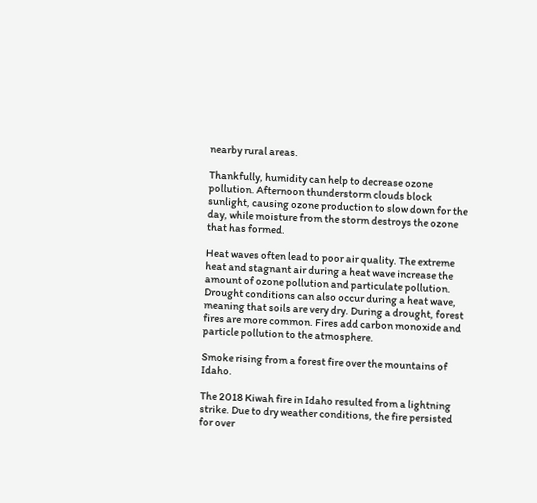nearby rural areas.

Thankfully, humidity can help to decrease ozone pollution. Afternoon thunderstorm clouds block sunlight, causing ozone production to slow down for the day, while moisture from the storm destroys the ozone that has formed.

Heat waves often lead to poor air quality. The extreme heat and stagnant air during a heat wave increase the amount of ozone pollution and particulate pollution. Drought conditions can also occur during a heat wave, meaning that soils are very dry. During a drought, forest fires are more common. Fires add carbon monoxide and particle pollution to the atmosphere.

Smoke rising from a forest fire over the mountains of Idaho.

The 2018 Kiwah fire in Idaho resulted from a lightning strike. Due to dry weather conditions, the fire persisted for over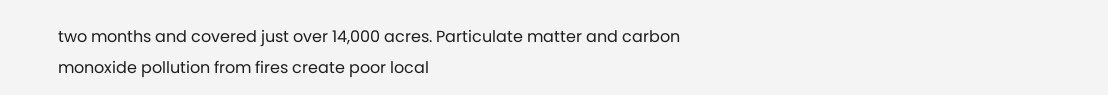two months and covered just over 14,000 acres. Particulate matter and carbon monoxide pollution from fires create poor local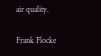air quality.

Frank Flocke